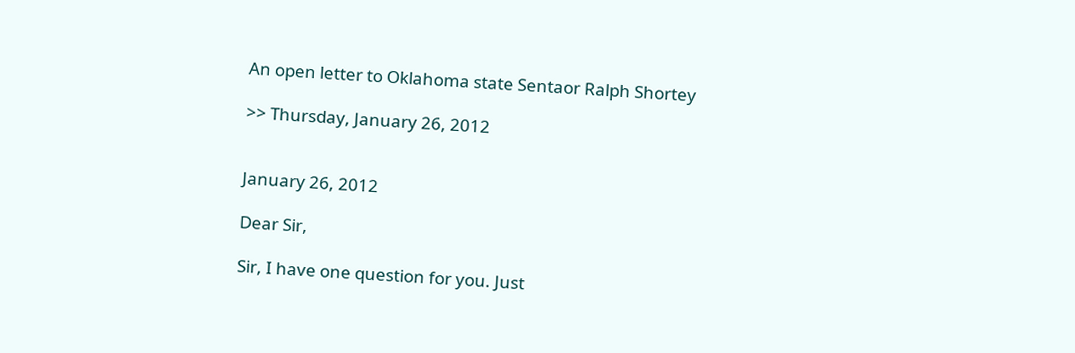An open letter to Oklahoma state Sentaor Ralph Shortey

>> Thursday, January 26, 2012


January 26, 2012

Dear Sir,

Sir, I have one question for you. Just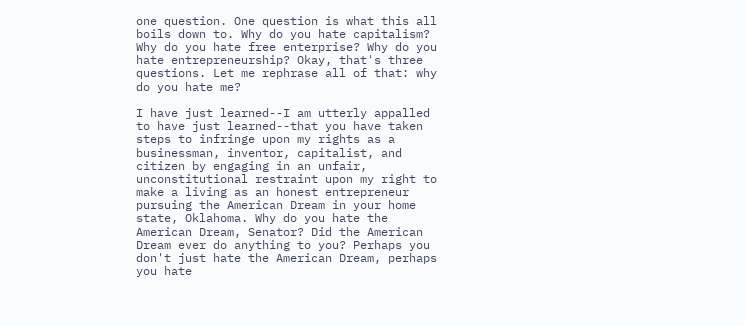one question. One question is what this all boils down to. Why do you hate capitalism? Why do you hate free enterprise? Why do you hate entrepreneurship? Okay, that's three questions. Let me rephrase all of that: why do you hate me?

I have just learned--I am utterly appalled to have just learned--that you have taken steps to infringe upon my rights as a businessman, inventor, capitalist, and citizen by engaging in an unfair, unconstitutional restraint upon my right to make a living as an honest entrepreneur pursuing the American Dream in your home state, Oklahoma. Why do you hate the American Dream, Senator? Did the American Dream ever do anything to you? Perhaps you don't just hate the American Dream, perhaps you hate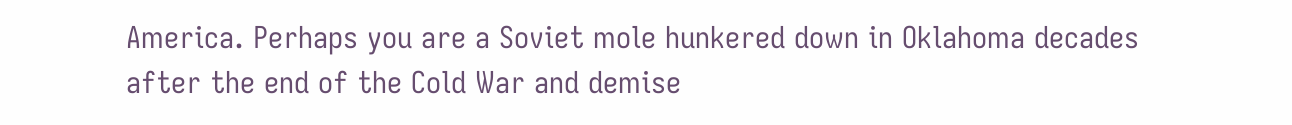America. Perhaps you are a Soviet mole hunkered down in Oklahoma decades after the end of the Cold War and demise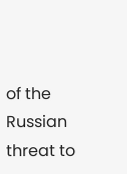of the Russian threat to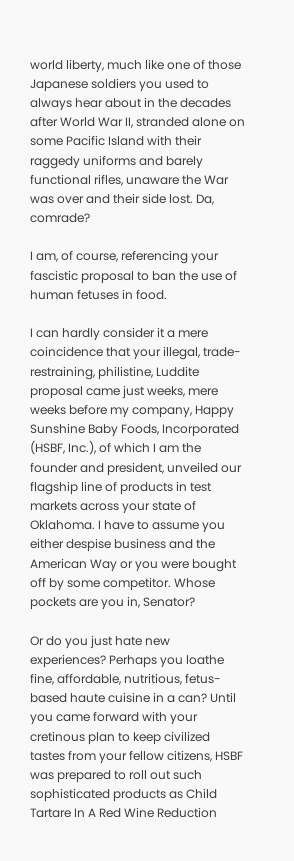world liberty, much like one of those Japanese soldiers you used to always hear about in the decades after World War II, stranded alone on some Pacific Island with their raggedy uniforms and barely functional rifles, unaware the War was over and their side lost. Da, comrade?

I am, of course, referencing your fascistic proposal to ban the use of human fetuses in food.

I can hardly consider it a mere coincidence that your illegal, trade-restraining, philistine, Luddite proposal came just weeks, mere weeks before my company, Happy Sunshine Baby Foods, Incorporated (HSBF, Inc.), of which I am the founder and president, unveiled our flagship line of products in test markets across your state of Oklahoma. I have to assume you either despise business and the American Way or you were bought off by some competitor. Whose pockets are you in, Senator?

Or do you just hate new experiences? Perhaps you loathe fine, affordable, nutritious, fetus-based haute cuisine in a can? Until you came forward with your cretinous plan to keep civilized tastes from your fellow citizens, HSBF was prepared to roll out such sophisticated products as Child Tartare In A Red Wine Reduction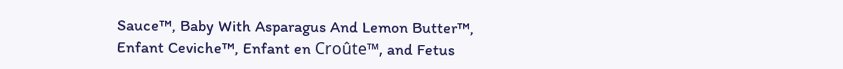Sauce™, Baby With Asparagus And Lemon Butter™, Enfant Ceviche™, Enfant en Croûte™, and Fetus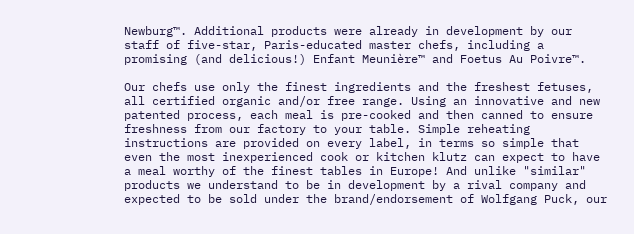Newburg™. Additional products were already in development by our staff of five-star, Paris-educated master chefs, including a promising (and delicious!) Enfant Meunière™ and Foetus Au Poivre™.

Our chefs use only the finest ingredients and the freshest fetuses, all certified organic and/or free range. Using an innovative and new patented process, each meal is pre-cooked and then canned to ensure freshness from our factory to your table. Simple reheating instructions are provided on every label, in terms so simple that even the most inexperienced cook or kitchen klutz can expect to have a meal worthy of the finest tables in Europe! And unlike "similar" products we understand to be in development by a rival company and expected to be sold under the brand/endorsement of Wolfgang Puck, our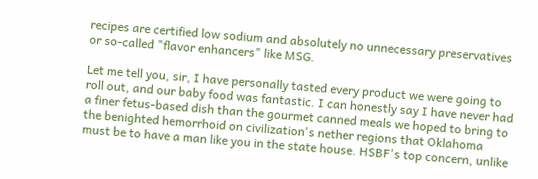recipes are certified low sodium and absolutely no unnecessary preservatives or so-called "flavor enhancers" like MSG.

Let me tell you, sir, I have personally tasted every product we were going to roll out, and our baby food was fantastic. I can honestly say I have never had a finer fetus-based dish than the gourmet canned meals we hoped to bring to the benighted hemorrhoid on civilization's nether regions that Oklahoma must be to have a man like you in the state house. HSBF's top concern, unlike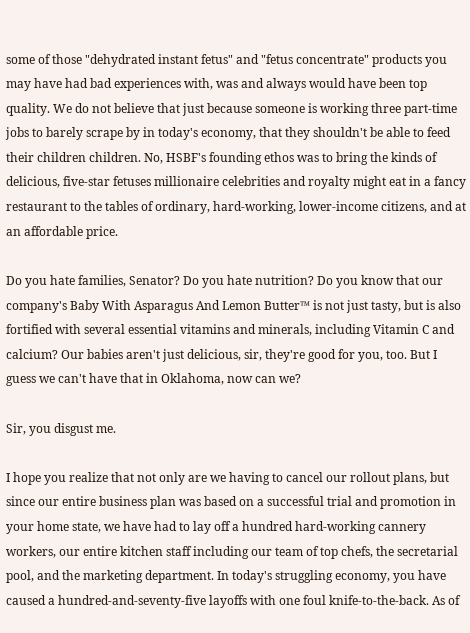some of those "dehydrated instant fetus" and "fetus concentrate" products you may have had bad experiences with, was and always would have been top quality. We do not believe that just because someone is working three part-time jobs to barely scrape by in today's economy, that they shouldn't be able to feed their children children. No, HSBF's founding ethos was to bring the kinds of delicious, five-star fetuses millionaire celebrities and royalty might eat in a fancy restaurant to the tables of ordinary, hard-working, lower-income citizens, and at an affordable price.

Do you hate families, Senator? Do you hate nutrition? Do you know that our company's Baby With Asparagus And Lemon Butter™ is not just tasty, but is also fortified with several essential vitamins and minerals, including Vitamin C and calcium? Our babies aren't just delicious, sir, they're good for you, too. But I guess we can't have that in Oklahoma, now can we?

Sir, you disgust me.

I hope you realize that not only are we having to cancel our rollout plans, but since our entire business plan was based on a successful trial and promotion in your home state, we have had to lay off a hundred hard-working cannery workers, our entire kitchen staff including our team of top chefs, the secretarial pool, and the marketing department. In today's struggling economy, you have caused a hundred-and-seventy-five layoffs with one foul knife-to-the-back. As of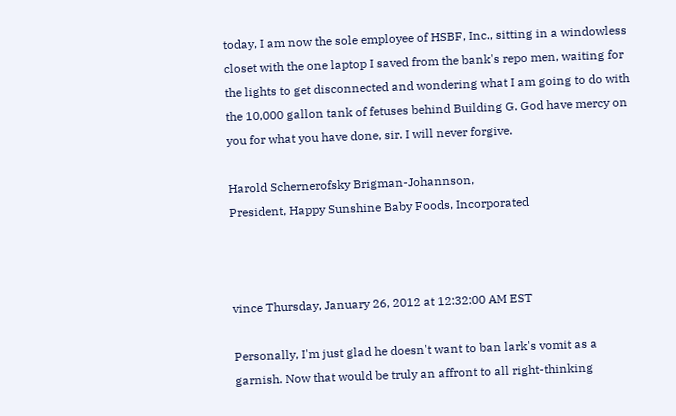today, I am now the sole employee of HSBF, Inc., sitting in a windowless closet with the one laptop I saved from the bank's repo men, waiting for the lights to get disconnected and wondering what I am going to do with the 10,000 gallon tank of fetuses behind Building G. God have mercy on you for what you have done, sir. I will never forgive.

Harold Schernerofsky Brigman-Johannson,
President, Happy Sunshine Baby Foods, Incorporated



vince Thursday, January 26, 2012 at 12:32:00 AM EST

Personally, I'm just glad he doesn't want to ban lark's vomit as a garnish. Now that would be truly an affront to all right-thinking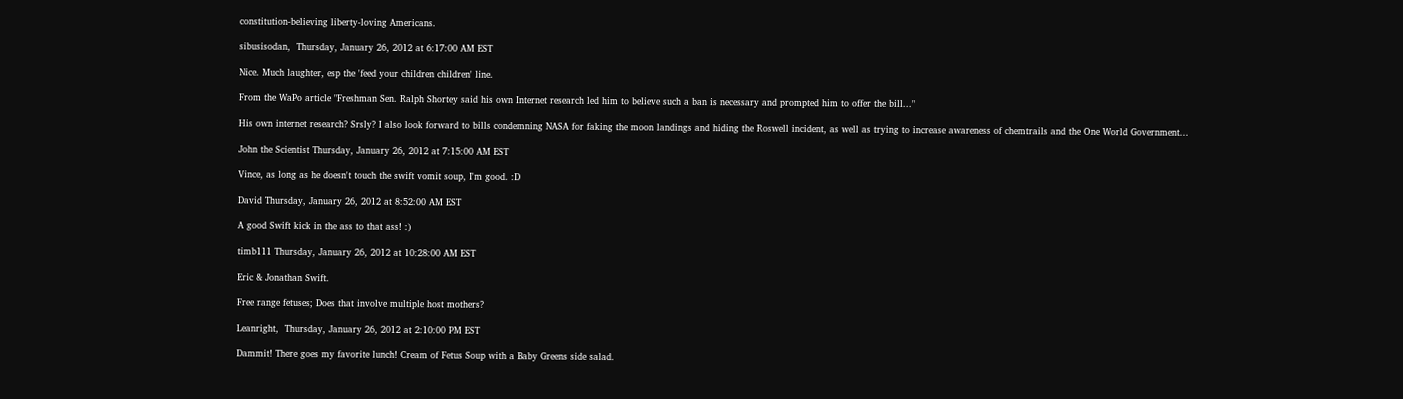constitution-believing liberty-loving Americans.

sibusisodan,  Thursday, January 26, 2012 at 6:17:00 AM EST

Nice. Much laughter, esp the 'feed your children children' line.

From the WaPo article "Freshman Sen. Ralph Shortey said his own Internet research led him to believe such a ban is necessary and prompted him to offer the bill..."

His own internet research? Srsly? I also look forward to bills condemning NASA for faking the moon landings and hiding the Roswell incident, as well as trying to increase awareness of chemtrails and the One World Government...

John the Scientist Thursday, January 26, 2012 at 7:15:00 AM EST

Vince, as long as he doesn't touch the swift vomit soup, I'm good. :D

David Thursday, January 26, 2012 at 8:52:00 AM EST

A good Swift kick in the ass to that ass! :)

timb111 Thursday, January 26, 2012 at 10:28:00 AM EST

Eric & Jonathan Swift.

Free range fetuses; Does that involve multiple host mothers?

Leanright,  Thursday, January 26, 2012 at 2:10:00 PM EST

Dammit! There goes my favorite lunch! Cream of Fetus Soup with a Baby Greens side salad.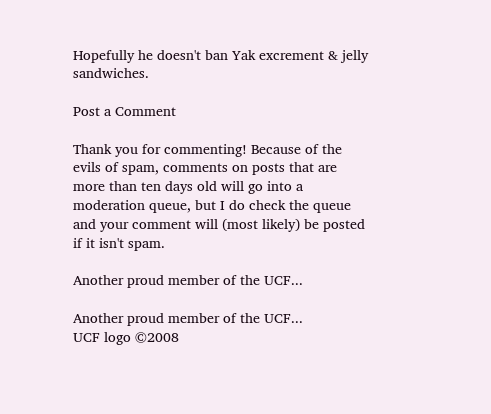Hopefully he doesn't ban Yak excrement & jelly sandwiches.

Post a Comment

Thank you for commenting! Because of the evils of spam, comments on posts that are more than ten days old will go into a moderation queue, but I do check the queue and your comment will (most likely) be posted if it isn't spam.

Another proud member of the UCF...

Another proud member of the UCF...
UCF logo ©2008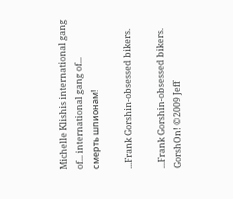Michelle Klishis international gang of... international gang of...
смерть шпионам!

...Frank Gorshin-obsessed bikers.

...Frank Gorshin-obsessed bikers.
GorshOn! ©2009 Jeff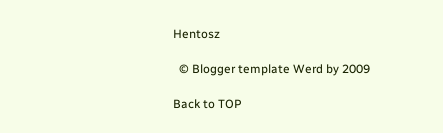Hentosz

  © Blogger template Werd by 2009

Back to TOP